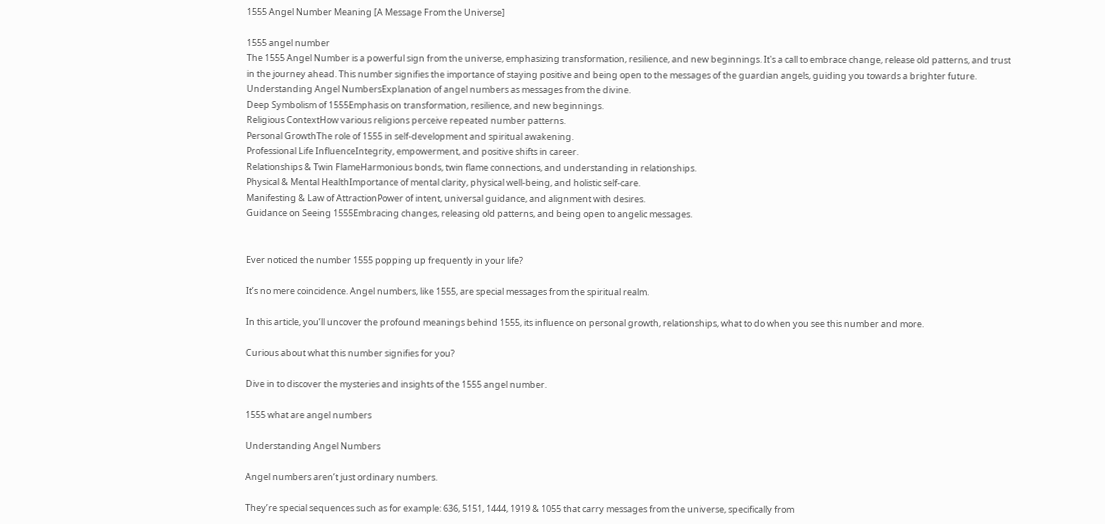1555 Angel Number Meaning [A Message From the Universe]

1555 angel number
The 1555 Angel Number is a powerful sign from the universe, emphasizing transformation, resilience, and new beginnings. It's a call to embrace change, release old patterns, and trust in the journey ahead. This number signifies the importance of staying positive and being open to the messages of the guardian angels, guiding you towards a brighter future.
Understanding Angel NumbersExplanation of angel numbers as messages from the divine.
Deep Symbolism of 1555Emphasis on transformation, resilience, and new beginnings.
Religious ContextHow various religions perceive repeated number patterns.
Personal GrowthThe role of 1555 in self-development and spiritual awakening.
Professional Life InfluenceIntegrity, empowerment, and positive shifts in career.
Relationships & Twin FlameHarmonious bonds, twin flame connections, and understanding in relationships.
Physical & Mental HealthImportance of mental clarity, physical well-being, and holistic self-care.
Manifesting & Law of AttractionPower of intent, universal guidance, and alignment with desires.
Guidance on Seeing 1555Embracing changes, releasing old patterns, and being open to angelic messages.


Ever noticed the number 1555 popping up frequently in your life?

It’s no mere coincidence. Angel numbers, like 1555, are special messages from the spiritual realm.

In this article, you’ll uncover the profound meanings behind 1555, its influence on personal growth, relationships, what to do when you see this number and more.

Curious about what this number signifies for you?

Dive in to discover the mysteries and insights of the 1555 angel number.

1555 what are angel numbers

Understanding Angel Numbers

Angel numbers aren’t just ordinary numbers.

They’re special sequences such as for example: 636, 5151, 1444, 1919 & 1055 that carry messages from the universe, specifically from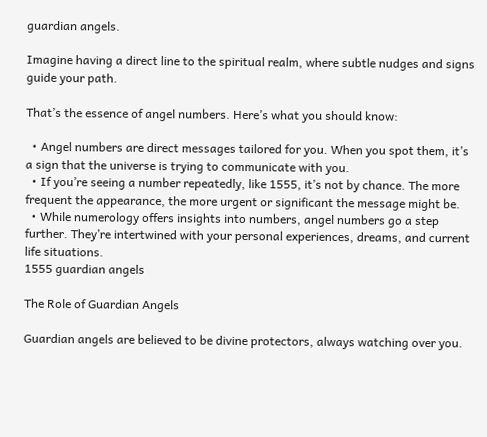guardian angels.

Imagine having a direct line to the spiritual realm, where subtle nudges and signs guide your path.

That’s the essence of angel numbers. Here’s what you should know:

  • Angel numbers are direct messages tailored for you. When you spot them, it’s a sign that the universe is trying to communicate with you.
  • If you’re seeing a number repeatedly, like 1555, it’s not by chance. The more frequent the appearance, the more urgent or significant the message might be.
  • While numerology offers insights into numbers, angel numbers go a step further. They’re intertwined with your personal experiences, dreams, and current life situations.
1555 guardian angels

The Role of Guardian Angels

Guardian angels are believed to be divine protectors, always watching over you.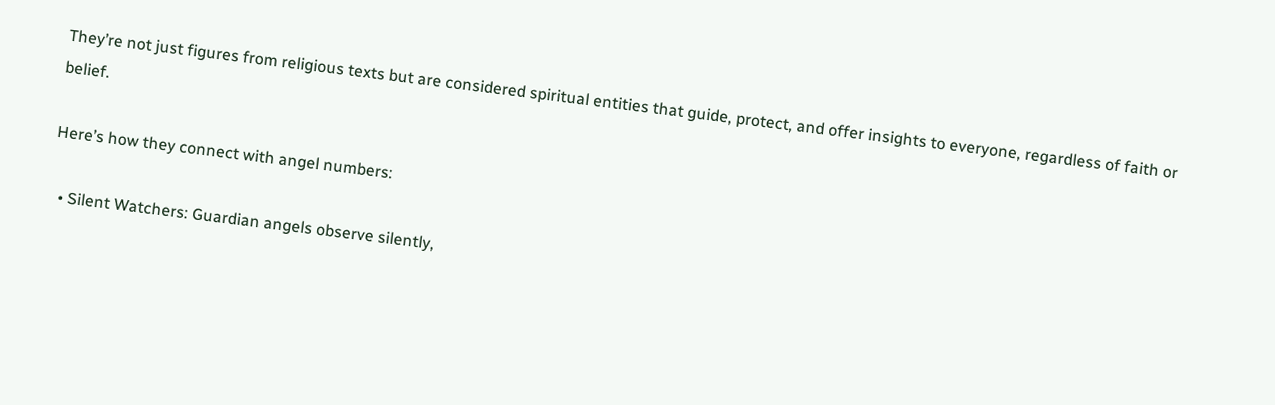They’re not just figures from religious texts but are considered spiritual entities that guide, protect, and offer insights to everyone, regardless of faith or belief.

Here’s how they connect with angel numbers:

  • Silent Watchers: Guardian angels observe silently,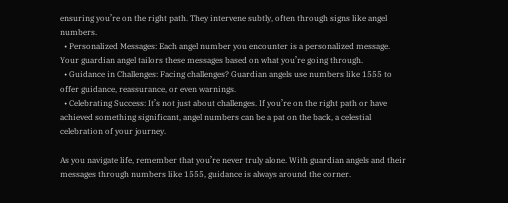ensuring you’re on the right path. They intervene subtly, often through signs like angel numbers.
  • Personalized Messages: Each angel number you encounter is a personalized message. Your guardian angel tailors these messages based on what you’re going through.
  • Guidance in Challenges: Facing challenges? Guardian angels use numbers like 1555 to offer guidance, reassurance, or even warnings.
  • Celebrating Success: It’s not just about challenges. If you’re on the right path or have achieved something significant, angel numbers can be a pat on the back, a celestial celebration of your journey.

As you navigate life, remember that you’re never truly alone. With guardian angels and their messages through numbers like 1555, guidance is always around the corner.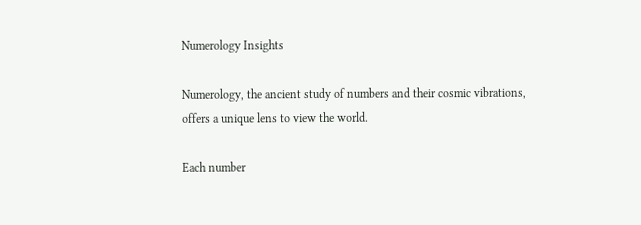Numerology Insights

Numerology, the ancient study of numbers and their cosmic vibrations, offers a unique lens to view the world.

Each number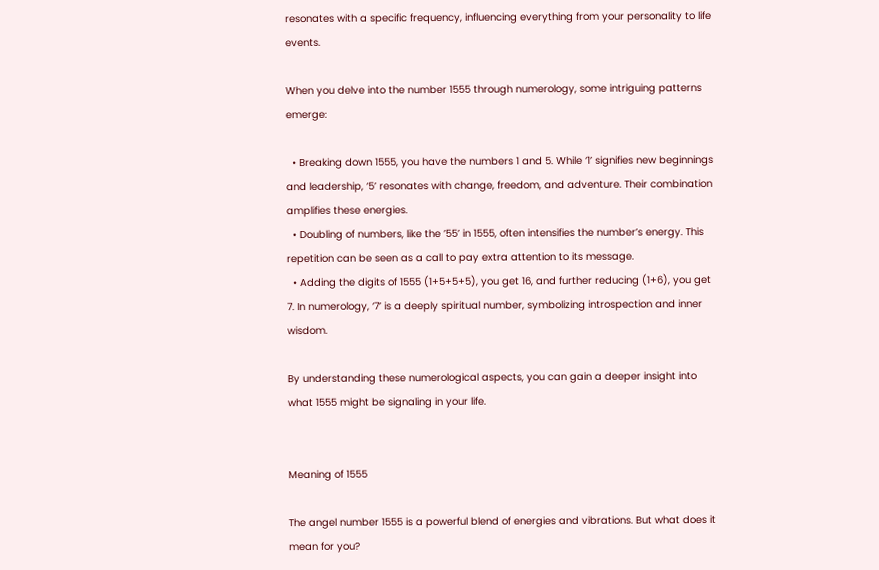resonates with a specific frequency, influencing everything from your personality to life events.

When you delve into the number 1555 through numerology, some intriguing patterns emerge:

  • Breaking down 1555, you have the numbers 1 and 5. While ‘1’ signifies new beginnings and leadership, ‘5’ resonates with change, freedom, and adventure. Their combination amplifies these energies.
  • Doubling of numbers, like the ’55’ in 1555, often intensifies the number’s energy. This repetition can be seen as a call to pay extra attention to its message.
  • Adding the digits of 1555 (1+5+5+5), you get 16, and further reducing (1+6), you get 7. In numerology, ‘7’ is a deeply spiritual number, symbolizing introspection and inner wisdom.

By understanding these numerological aspects, you can gain a deeper insight into what 1555 might be signaling in your life.


Meaning of 1555

The angel number 1555 is a powerful blend of energies and vibrations. But what does it mean for you?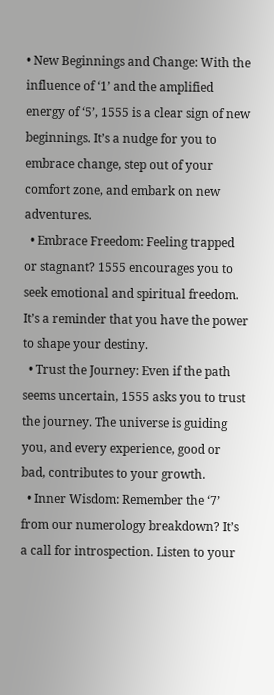• New Beginnings and Change: With the influence of ‘1’ and the amplified energy of ‘5’, 1555 is a clear sign of new beginnings. It’s a nudge for you to embrace change, step out of your comfort zone, and embark on new adventures.
  • Embrace Freedom: Feeling trapped or stagnant? 1555 encourages you to seek emotional and spiritual freedom. It’s a reminder that you have the power to shape your destiny.
  • Trust the Journey: Even if the path seems uncertain, 1555 asks you to trust the journey. The universe is guiding you, and every experience, good or bad, contributes to your growth.
  • Inner Wisdom: Remember the ‘7’ from our numerology breakdown? It’s a call for introspection. Listen to your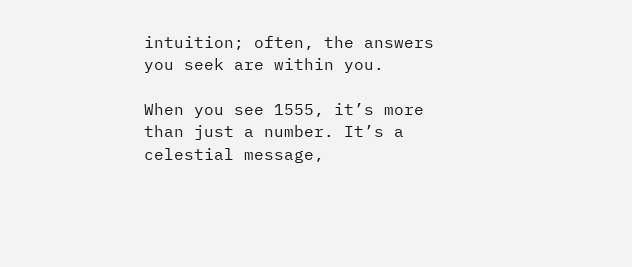intuition; often, the answers you seek are within you.

When you see 1555, it’s more than just a number. It’s a celestial message,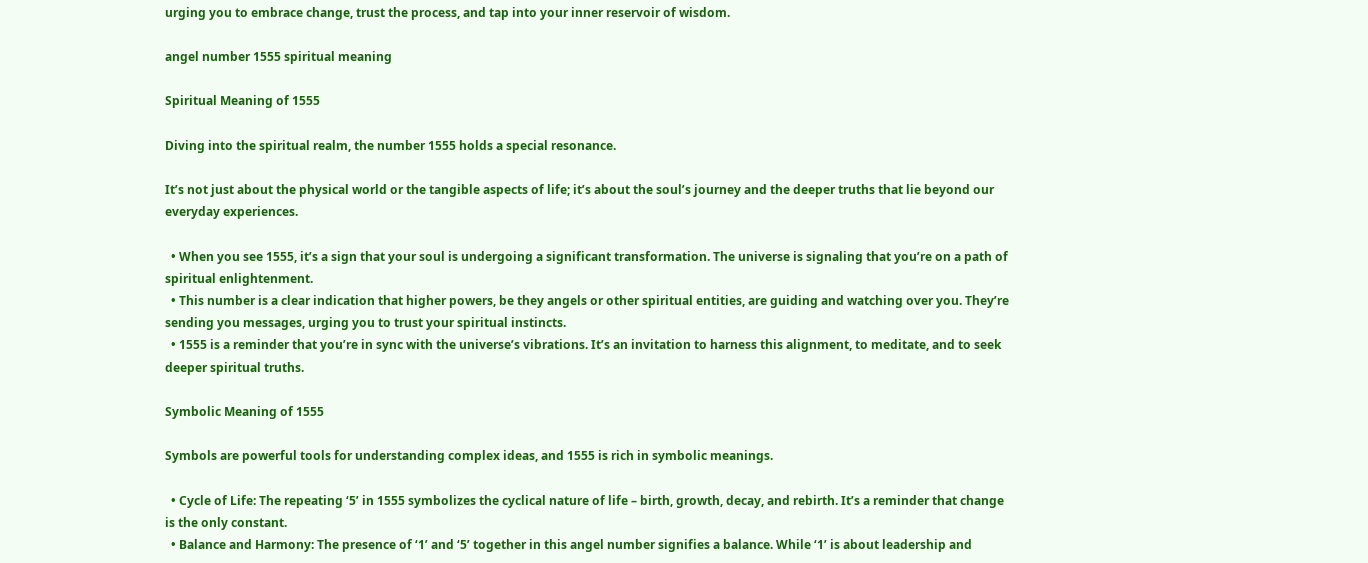urging you to embrace change, trust the process, and tap into your inner reservoir of wisdom.

angel number 1555 spiritual meaning

Spiritual Meaning of 1555

Diving into the spiritual realm, the number 1555 holds a special resonance.

It’s not just about the physical world or the tangible aspects of life; it’s about the soul’s journey and the deeper truths that lie beyond our everyday experiences.

  • When you see 1555, it’s a sign that your soul is undergoing a significant transformation. The universe is signaling that you’re on a path of spiritual enlightenment.
  • This number is a clear indication that higher powers, be they angels or other spiritual entities, are guiding and watching over you. They’re sending you messages, urging you to trust your spiritual instincts.
  • 1555 is a reminder that you’re in sync with the universe’s vibrations. It’s an invitation to harness this alignment, to meditate, and to seek deeper spiritual truths.

Symbolic Meaning of 1555

Symbols are powerful tools for understanding complex ideas, and 1555 is rich in symbolic meanings.

  • Cycle of Life: The repeating ‘5’ in 1555 symbolizes the cyclical nature of life – birth, growth, decay, and rebirth. It’s a reminder that change is the only constant.
  • Balance and Harmony: The presence of ‘1’ and ‘5’ together in this angel number signifies a balance. While ‘1’ is about leadership and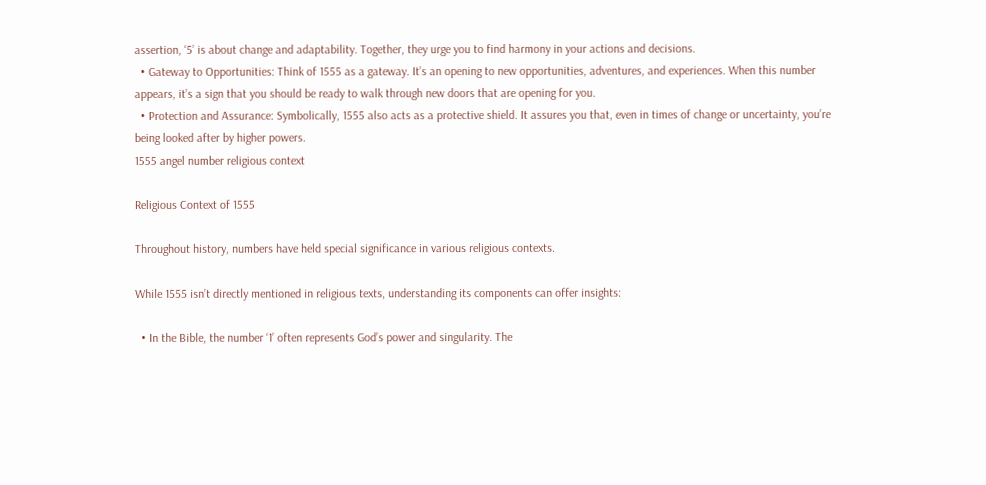assertion, ‘5’ is about change and adaptability. Together, they urge you to find harmony in your actions and decisions.
  • Gateway to Opportunities: Think of 1555 as a gateway. It’s an opening to new opportunities, adventures, and experiences. When this number appears, it’s a sign that you should be ready to walk through new doors that are opening for you.
  • Protection and Assurance: Symbolically, 1555 also acts as a protective shield. It assures you that, even in times of change or uncertainty, you’re being looked after by higher powers.
1555 angel number religious context

Religious Context of 1555

Throughout history, numbers have held special significance in various religious contexts.

While 1555 isn’t directly mentioned in religious texts, understanding its components can offer insights:

  • In the Bible, the number ‘1’ often represents God’s power and singularity. The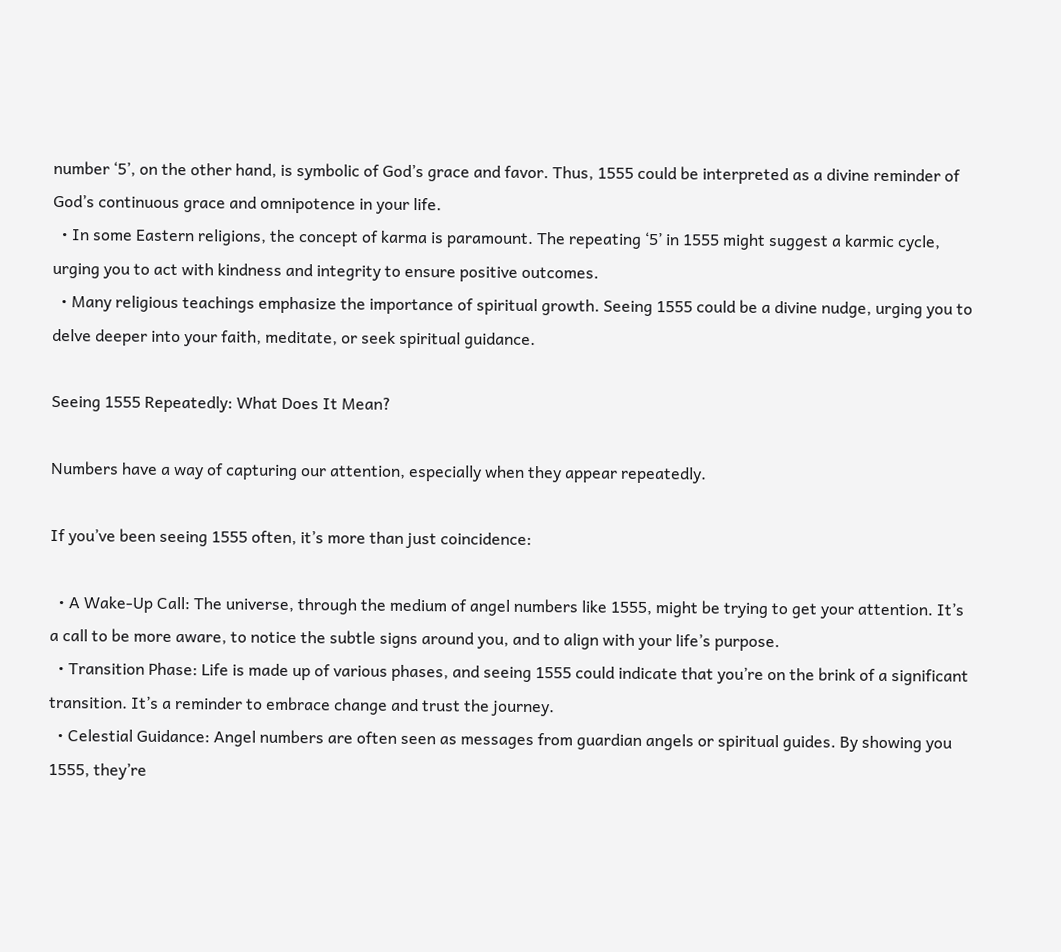number ‘5’, on the other hand, is symbolic of God’s grace and favor. Thus, 1555 could be interpreted as a divine reminder of God’s continuous grace and omnipotence in your life.
  • In some Eastern religions, the concept of karma is paramount. The repeating ‘5’ in 1555 might suggest a karmic cycle, urging you to act with kindness and integrity to ensure positive outcomes.
  • Many religious teachings emphasize the importance of spiritual growth. Seeing 1555 could be a divine nudge, urging you to delve deeper into your faith, meditate, or seek spiritual guidance.

Seeing 1555 Repeatedly: What Does It Mean?

Numbers have a way of capturing our attention, especially when they appear repeatedly.

If you’ve been seeing 1555 often, it’s more than just coincidence:

  • A Wake-Up Call: The universe, through the medium of angel numbers like 1555, might be trying to get your attention. It’s a call to be more aware, to notice the subtle signs around you, and to align with your life’s purpose.
  • Transition Phase: Life is made up of various phases, and seeing 1555 could indicate that you’re on the brink of a significant transition. It’s a reminder to embrace change and trust the journey.
  • Celestial Guidance: Angel numbers are often seen as messages from guardian angels or spiritual guides. By showing you 1555, they’re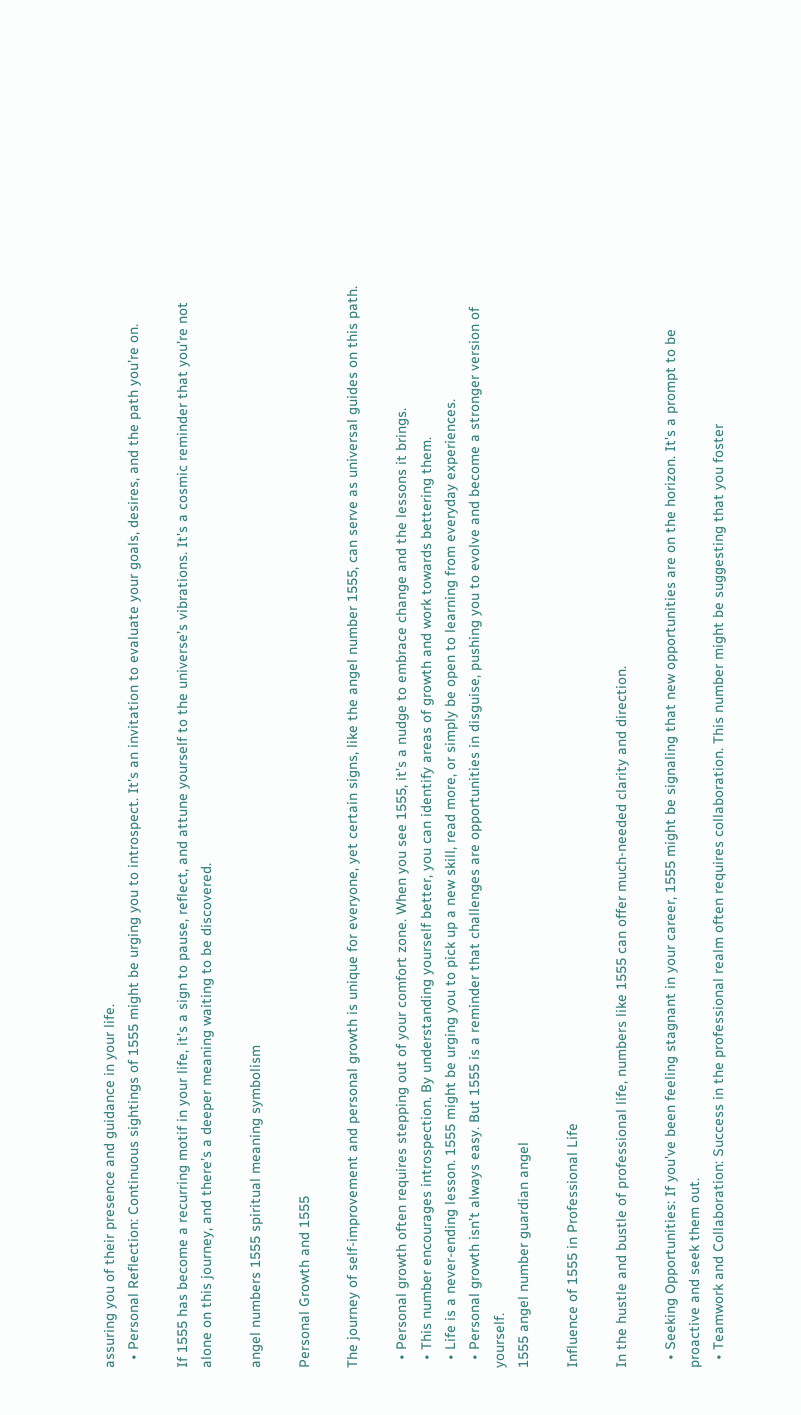assuring you of their presence and guidance in your life.
  • Personal Reflection: Continuous sightings of 1555 might be urging you to introspect. It’s an invitation to evaluate your goals, desires, and the path you’re on.

If 1555 has become a recurring motif in your life, it’s a sign to pause, reflect, and attune yourself to the universe’s vibrations. It’s a cosmic reminder that you’re not alone on this journey, and there’s a deeper meaning waiting to be discovered.

angel numbers 1555 spiritual meaning symbolism

Personal Growth and 1555

The journey of self-improvement and personal growth is unique for everyone, yet certain signs, like the angel number 1555, can serve as universal guides on this path.

  • Personal growth often requires stepping out of your comfort zone. When you see 1555, it’s a nudge to embrace change and the lessons it brings.
  • This number encourages introspection. By understanding yourself better, you can identify areas of growth and work towards bettering them.
  • Life is a never-ending lesson. 1555 might be urging you to pick up a new skill, read more, or simply be open to learning from everyday experiences.
  • Personal growth isn’t always easy. But 1555 is a reminder that challenges are opportunities in disguise, pushing you to evolve and become a stronger version of yourself.
1555 angel number guardian angel

Influence of 1555 in Professional Life

In the hustle and bustle of professional life, numbers like 1555 can offer much-needed clarity and direction.

  • Seeking Opportunities: If you’ve been feeling stagnant in your career, 1555 might be signaling that new opportunities are on the horizon. It’s a prompt to be proactive and seek them out.
  • Teamwork and Collaboration: Success in the professional realm often requires collaboration. This number might be suggesting that you foster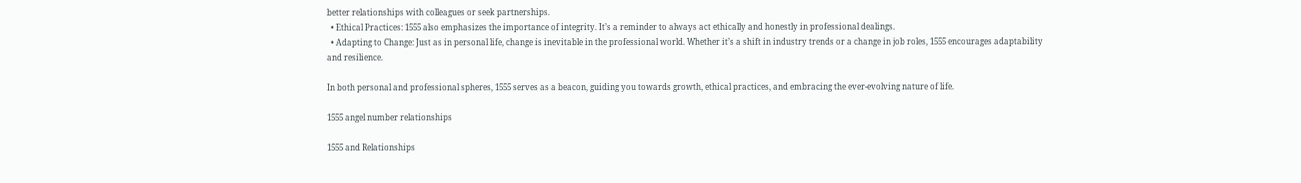better relationships with colleagues or seek partnerships.
  • Ethical Practices: 1555 also emphasizes the importance of integrity. It’s a reminder to always act ethically and honestly in professional dealings.
  • Adapting to Change: Just as in personal life, change is inevitable in the professional world. Whether it’s a shift in industry trends or a change in job roles, 1555 encourages adaptability and resilience.

In both personal and professional spheres, 1555 serves as a beacon, guiding you towards growth, ethical practices, and embracing the ever-evolving nature of life.

1555 angel number relationships

1555 and Relationships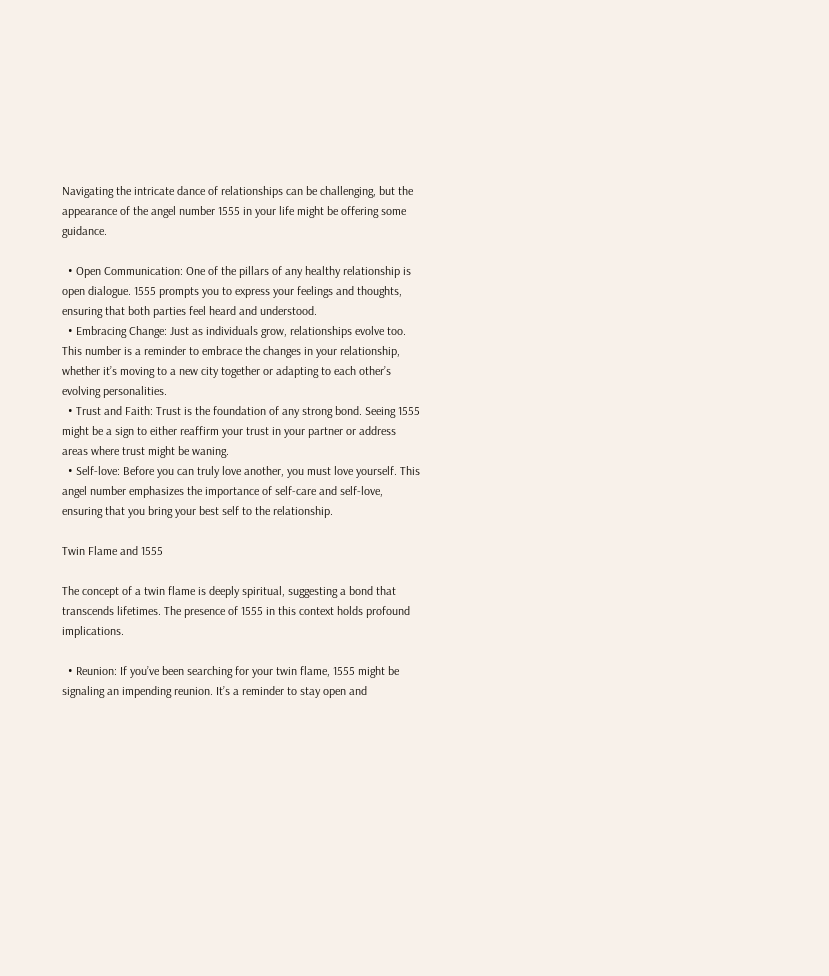Navigating the intricate dance of relationships can be challenging, but the appearance of the angel number 1555 in your life might be offering some guidance.

  • Open Communication: One of the pillars of any healthy relationship is open dialogue. 1555 prompts you to express your feelings and thoughts, ensuring that both parties feel heard and understood.
  • Embracing Change: Just as individuals grow, relationships evolve too. This number is a reminder to embrace the changes in your relationship, whether it’s moving to a new city together or adapting to each other’s evolving personalities.
  • Trust and Faith: Trust is the foundation of any strong bond. Seeing 1555 might be a sign to either reaffirm your trust in your partner or address areas where trust might be waning.
  • Self-love: Before you can truly love another, you must love yourself. This angel number emphasizes the importance of self-care and self-love, ensuring that you bring your best self to the relationship.

Twin Flame and 1555

The concept of a twin flame is deeply spiritual, suggesting a bond that transcends lifetimes. The presence of 1555 in this context holds profound implications.

  • Reunion: If you’ve been searching for your twin flame, 1555 might be signaling an impending reunion. It’s a reminder to stay open and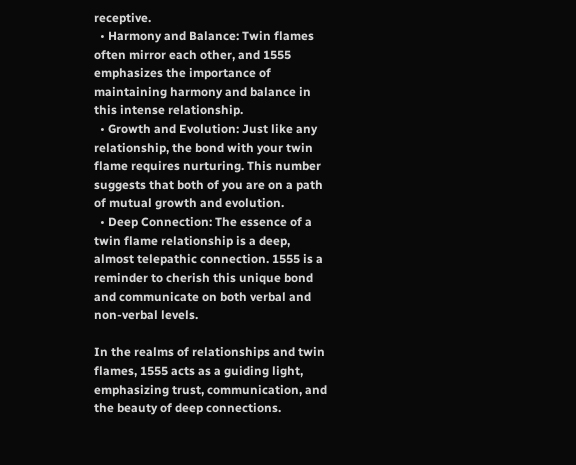receptive.
  • Harmony and Balance: Twin flames often mirror each other, and 1555 emphasizes the importance of maintaining harmony and balance in this intense relationship.
  • Growth and Evolution: Just like any relationship, the bond with your twin flame requires nurturing. This number suggests that both of you are on a path of mutual growth and evolution.
  • Deep Connection: The essence of a twin flame relationship is a deep, almost telepathic connection. 1555 is a reminder to cherish this unique bond and communicate on both verbal and non-verbal levels.

In the realms of relationships and twin flames, 1555 acts as a guiding light, emphasizing trust, communication, and the beauty of deep connections.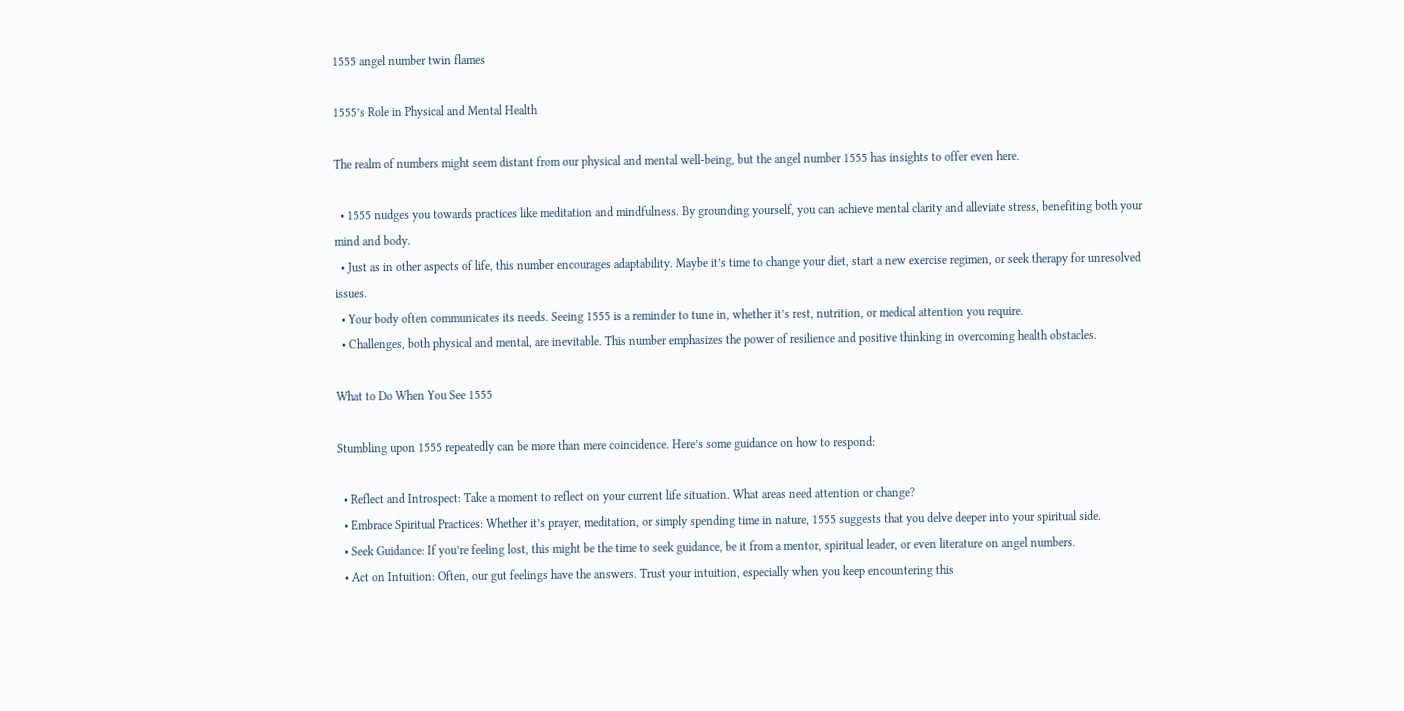1555 angel number twin flames

1555’s Role in Physical and Mental Health

The realm of numbers might seem distant from our physical and mental well-being, but the angel number 1555 has insights to offer even here.

  • 1555 nudges you towards practices like meditation and mindfulness. By grounding yourself, you can achieve mental clarity and alleviate stress, benefiting both your mind and body.
  • Just as in other aspects of life, this number encourages adaptability. Maybe it’s time to change your diet, start a new exercise regimen, or seek therapy for unresolved issues.
  • Your body often communicates its needs. Seeing 1555 is a reminder to tune in, whether it’s rest, nutrition, or medical attention you require.
  • Challenges, both physical and mental, are inevitable. This number emphasizes the power of resilience and positive thinking in overcoming health obstacles.

What to Do When You See 1555

Stumbling upon 1555 repeatedly can be more than mere coincidence. Here’s some guidance on how to respond:

  • Reflect and Introspect: Take a moment to reflect on your current life situation. What areas need attention or change?
  • Embrace Spiritual Practices: Whether it’s prayer, meditation, or simply spending time in nature, 1555 suggests that you delve deeper into your spiritual side.
  • Seek Guidance: If you’re feeling lost, this might be the time to seek guidance, be it from a mentor, spiritual leader, or even literature on angel numbers.
  • Act on Intuition: Often, our gut feelings have the answers. Trust your intuition, especially when you keep encountering this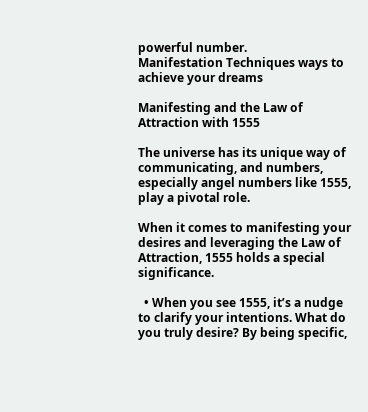powerful number.
Manifestation Techniques ways to achieve your dreams

Manifesting and the Law of Attraction with 1555

The universe has its unique way of communicating, and numbers, especially angel numbers like 1555, play a pivotal role.

When it comes to manifesting your desires and leveraging the Law of Attraction, 1555 holds a special significance.

  • When you see 1555, it’s a nudge to clarify your intentions. What do you truly desire? By being specific,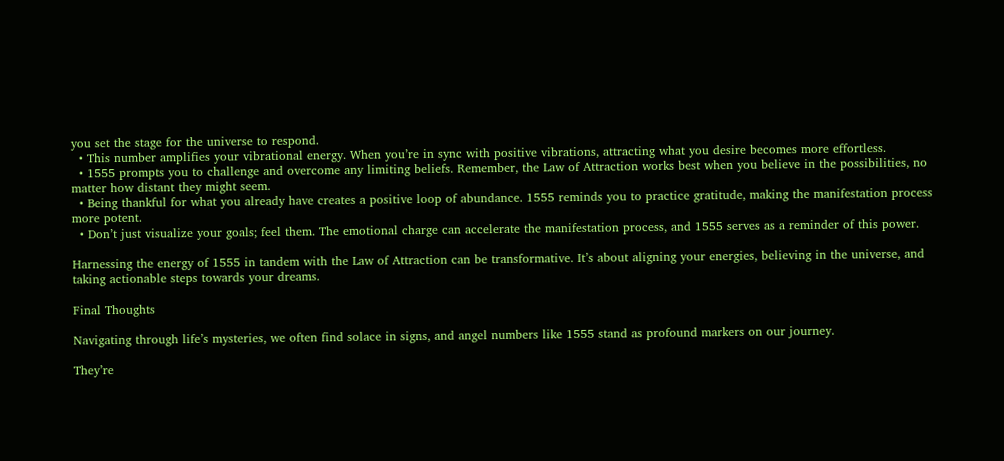you set the stage for the universe to respond.
  • This number amplifies your vibrational energy. When you’re in sync with positive vibrations, attracting what you desire becomes more effortless.
  • 1555 prompts you to challenge and overcome any limiting beliefs. Remember, the Law of Attraction works best when you believe in the possibilities, no matter how distant they might seem.
  • Being thankful for what you already have creates a positive loop of abundance. 1555 reminds you to practice gratitude, making the manifestation process more potent.
  • Don’t just visualize your goals; feel them. The emotional charge can accelerate the manifestation process, and 1555 serves as a reminder of this power.

Harnessing the energy of 1555 in tandem with the Law of Attraction can be transformative. It’s about aligning your energies, believing in the universe, and taking actionable steps towards your dreams.

Final Thoughts

Navigating through life’s mysteries, we often find solace in signs, and angel numbers like 1555 stand as profound markers on our journey.

They’re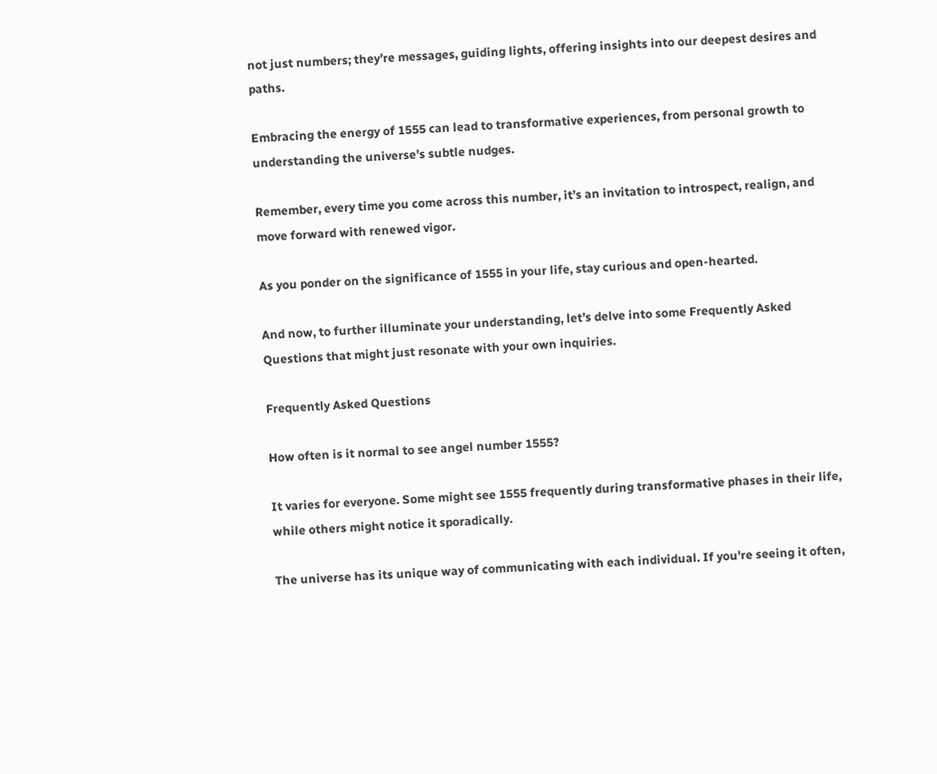not just numbers; they’re messages, guiding lights, offering insights into our deepest desires and paths.

Embracing the energy of 1555 can lead to transformative experiences, from personal growth to understanding the universe’s subtle nudges.

Remember, every time you come across this number, it’s an invitation to introspect, realign, and move forward with renewed vigor.

As you ponder on the significance of 1555 in your life, stay curious and open-hearted.

And now, to further illuminate your understanding, let’s delve into some Frequently Asked Questions that might just resonate with your own inquiries.

Frequently Asked Questions

How often is it normal to see angel number 1555?

It varies for everyone. Some might see 1555 frequently during transformative phases in their life, while others might notice it sporadically.

The universe has its unique way of communicating with each individual. If you're seeing it often,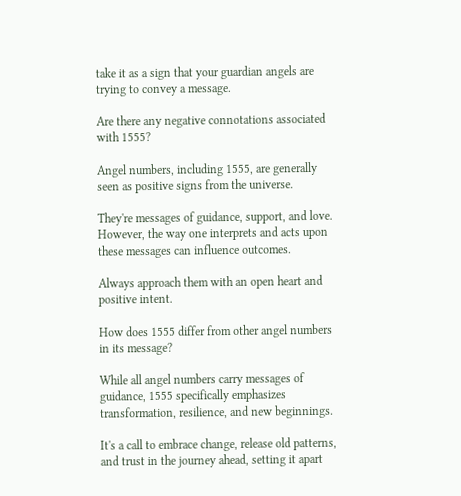take it as a sign that your guardian angels are trying to convey a message.

Are there any negative connotations associated with 1555?

Angel numbers, including 1555, are generally seen as positive signs from the universe.

They're messages of guidance, support, and love. However, the way one interprets and acts upon these messages can influence outcomes.

Always approach them with an open heart and positive intent.

How does 1555 differ from other angel numbers in its message?

While all angel numbers carry messages of guidance, 1555 specifically emphasizes transformation, resilience, and new beginnings.

It's a call to embrace change, release old patterns, and trust in the journey ahead, setting it apart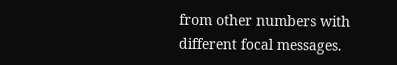from other numbers with different focal messages.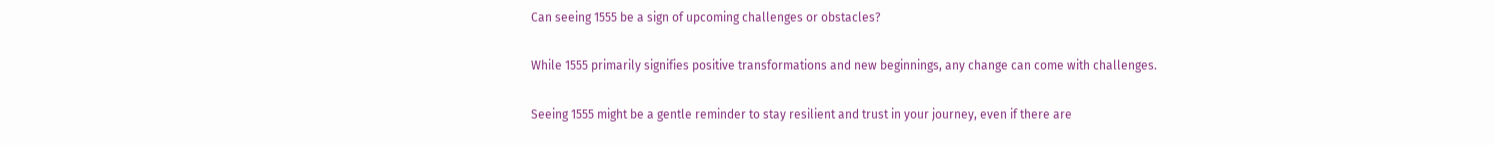Can seeing 1555 be a sign of upcoming challenges or obstacles?

While 1555 primarily signifies positive transformations and new beginnings, any change can come with challenges.

Seeing 1555 might be a gentle reminder to stay resilient and trust in your journey, even if there are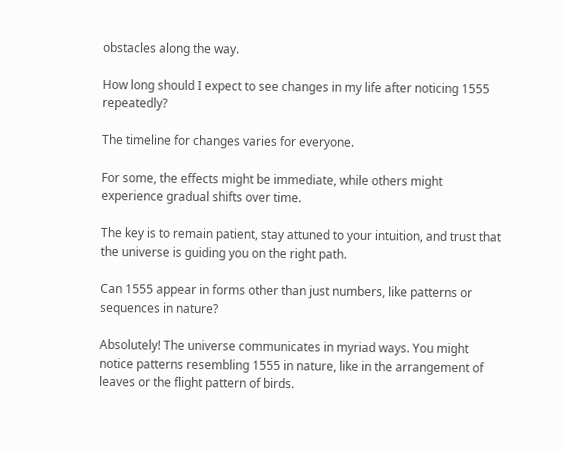obstacles along the way.

How long should I expect to see changes in my life after noticing 1555 repeatedly?

The timeline for changes varies for everyone.

For some, the effects might be immediate, while others might experience gradual shifts over time.

The key is to remain patient, stay attuned to your intuition, and trust that the universe is guiding you on the right path.

Can 1555 appear in forms other than just numbers, like patterns or sequences in nature?

Absolutely! The universe communicates in myriad ways. You might notice patterns resembling 1555 in nature, like in the arrangement of leaves or the flight pattern of birds.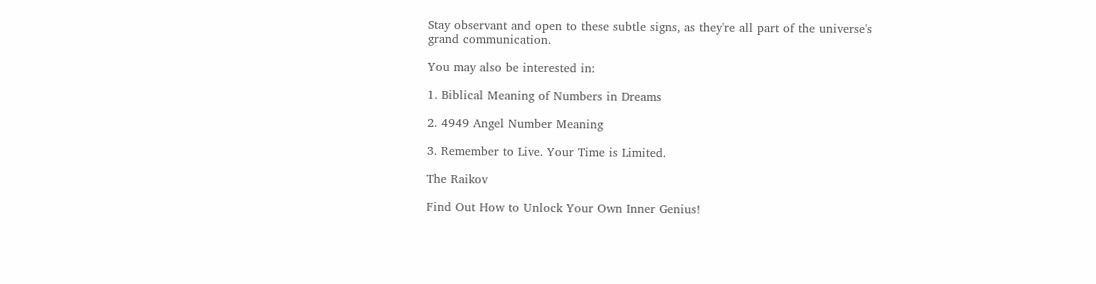Stay observant and open to these subtle signs, as they're all part of the universe's grand communication.

You may also be interested in:

1. Biblical Meaning of Numbers in Dreams

2. 4949 Angel Number Meaning

3. Remember to Live. Your Time is Limited.

The Raikov

Find Out How to Unlock Your Own Inner Genius!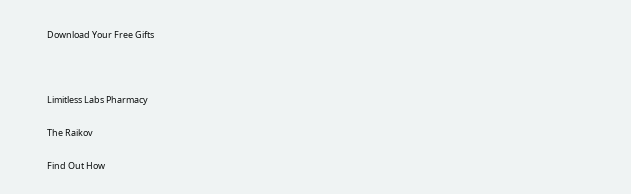Download Your Free Gifts



Limitless Labs Pharmacy

The Raikov

Find Out How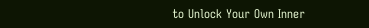to Unlock Your Own Inner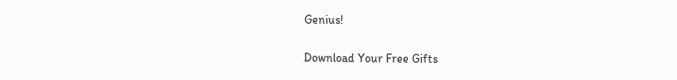Genius!

Download Your Free Gifts